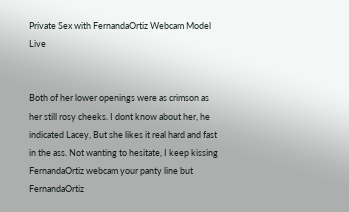Private Sex with FernandaOrtiz Webcam Model Live


Both of her lower openings were as crimson as her still rosy cheeks. I dont know about her, he indicated Lacey, But she likes it real hard and fast in the ass. Not wanting to hesitate, I keep kissing FernandaOrtiz webcam your panty line but FernandaOrtiz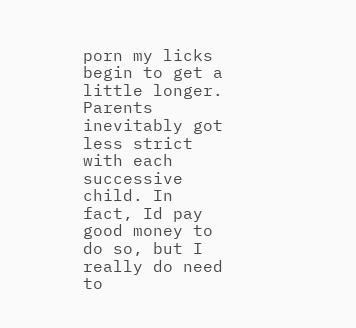porn my licks begin to get a little longer. Parents inevitably got less strict with each successive child. In fact, Id pay good money to do so, but I really do need to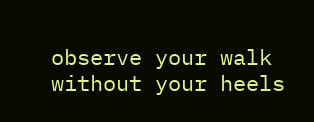observe your walk without your heels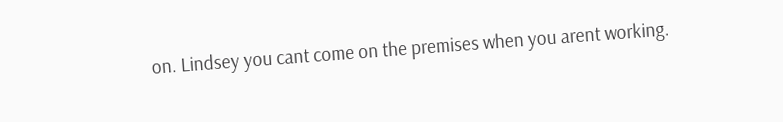on. Lindsey you cant come on the premises when you arent working.